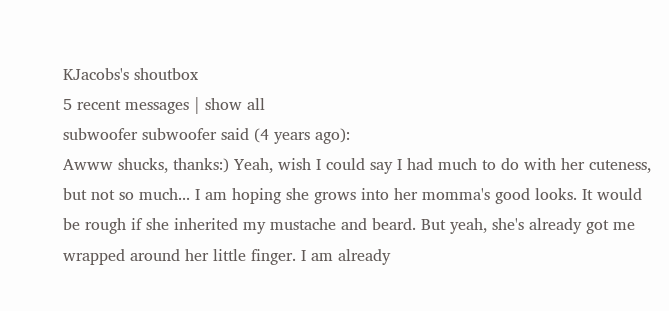KJacobs's shoutbox
5 recent messages | show all
subwoofer subwoofer said (4 years ago):
Awww shucks, thanks:) Yeah, wish I could say I had much to do with her cuteness, but not so much... I am hoping she grows into her momma's good looks. It would be rough if she inherited my mustache and beard. But yeah, she's already got me wrapped around her little finger. I am already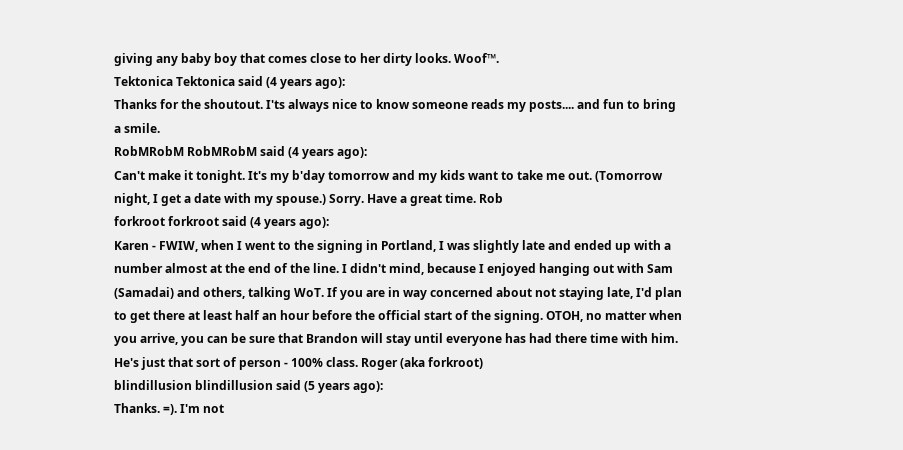giving any baby boy that comes close to her dirty looks. Woof™.
Tektonica Tektonica said (4 years ago):
Thanks for the shoutout. I'ts always nice to know someone reads my posts.... and fun to bring a smile.
RobMRobM RobMRobM said (4 years ago):
Can't make it tonight. It's my b'day tomorrow and my kids want to take me out. (Tomorrow night, I get a date with my spouse.) Sorry. Have a great time. Rob
forkroot forkroot said (4 years ago):
Karen - FWIW, when I went to the signing in Portland, I was slightly late and ended up with a number almost at the end of the line. I didn't mind, because I enjoyed hanging out with Sam (Samadai) and others, talking WoT. If you are in way concerned about not staying late, I'd plan to get there at least half an hour before the official start of the signing. OTOH, no matter when you arrive, you can be sure that Brandon will stay until everyone has had there time with him. He's just that sort of person - 100% class. Roger (aka forkroot)
blindillusion blindillusion said (5 years ago):
Thanks. =). I'm not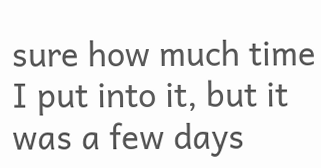sure how much time I put into it, but it was a few days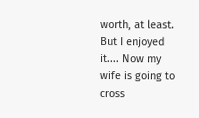worth, at least. But I enjoyed it.... Now my wife is going to cross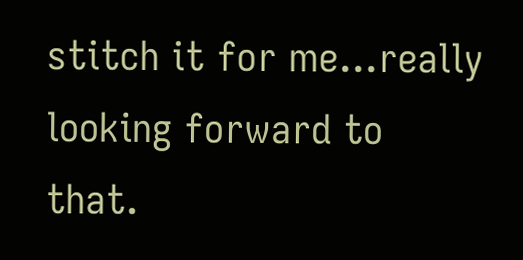stitch it for me...really looking forward to that.